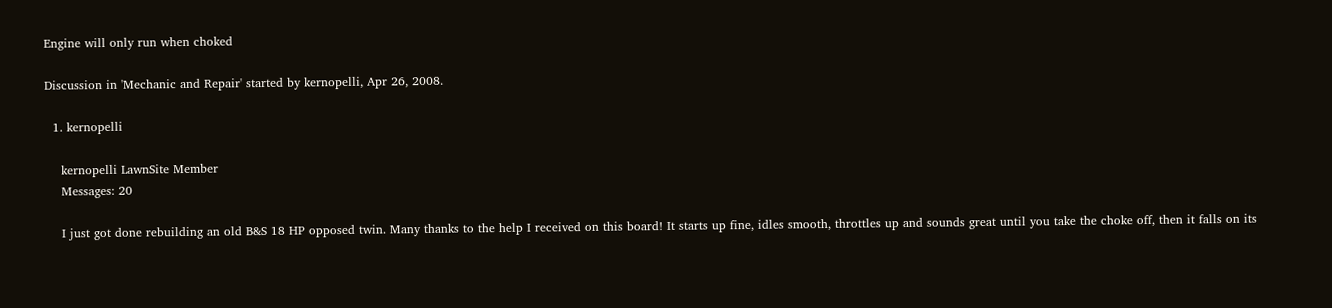Engine will only run when choked

Discussion in 'Mechanic and Repair' started by kernopelli, Apr 26, 2008.

  1. kernopelli

    kernopelli LawnSite Member
    Messages: 20

    I just got done rebuilding an old B&S 18 HP opposed twin. Many thanks to the help I received on this board! It starts up fine, idles smooth, throttles up and sounds great until you take the choke off, then it falls on its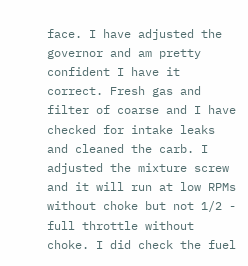face. I have adjusted the governor and am pretty confident I have it correct. Fresh gas and filter of coarse and I have checked for intake leaks and cleaned the carb. I adjusted the mixture screw and it will run at low RPMs without choke but not 1/2 - full throttle without choke. I did check the fuel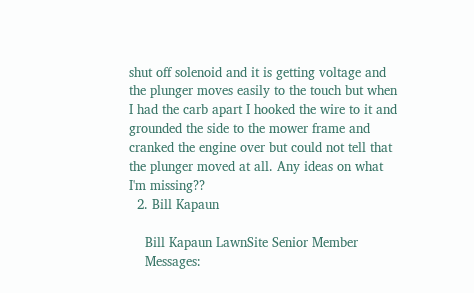shut off solenoid and it is getting voltage and the plunger moves easily to the touch but when I had the carb apart I hooked the wire to it and grounded the side to the mower frame and cranked the engine over but could not tell that the plunger moved at all. Any ideas on what I'm missing??
  2. Bill Kapaun

    Bill Kapaun LawnSite Senior Member
    Messages: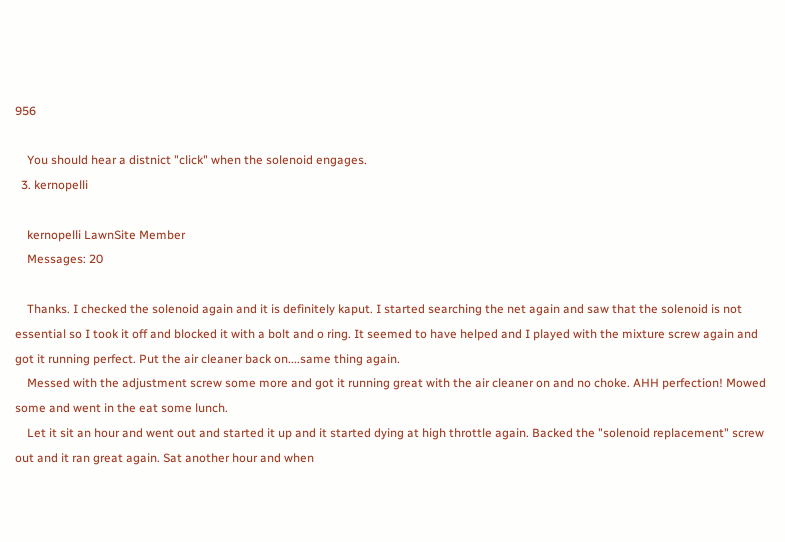956

    You should hear a distnict "click" when the solenoid engages.
  3. kernopelli

    kernopelli LawnSite Member
    Messages: 20

    Thanks. I checked the solenoid again and it is definitely kaput. I started searching the net again and saw that the solenoid is not essential so I took it off and blocked it with a bolt and o ring. It seemed to have helped and I played with the mixture screw again and got it running perfect. Put the air cleaner back on....same thing again.
    Messed with the adjustment screw some more and got it running great with the air cleaner on and no choke. AHH perfection! Mowed some and went in the eat some lunch.
    Let it sit an hour and went out and started it up and it started dying at high throttle again. Backed the "solenoid replacement" screw out and it ran great again. Sat another hour and when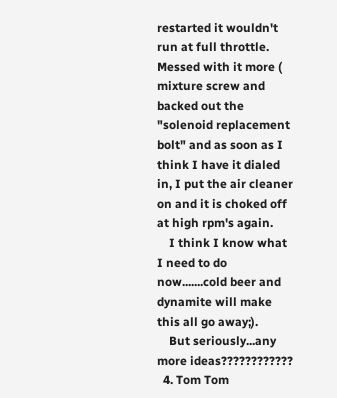restarted it wouldn't run at full throttle. Messed with it more ( mixture screw and backed out the "solenoid replacement bolt" and as soon as I think I have it dialed in, I put the air cleaner on and it is choked off at high rpm's again.
    I think I know what I need to do now.......cold beer and dynamite will make this all go away;).
    But seriously...any more ideas????????????
  4. Tom Tom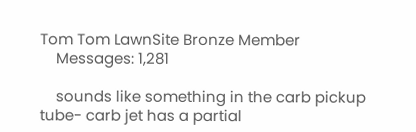Tom Tom LawnSite Bronze Member
    Messages: 1,281

    sounds like something in the carb pickup tube- carb jet has a partial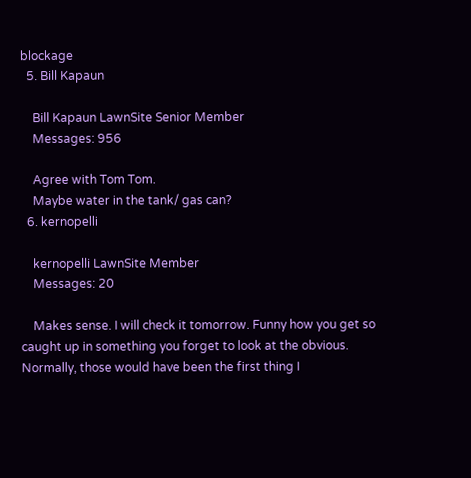blockage
  5. Bill Kapaun

    Bill Kapaun LawnSite Senior Member
    Messages: 956

    Agree with Tom Tom.
    Maybe water in the tank/ gas can?
  6. kernopelli

    kernopelli LawnSite Member
    Messages: 20

    Makes sense. I will check it tomorrow. Funny how you get so caught up in something you forget to look at the obvious. Normally, those would have been the first thing I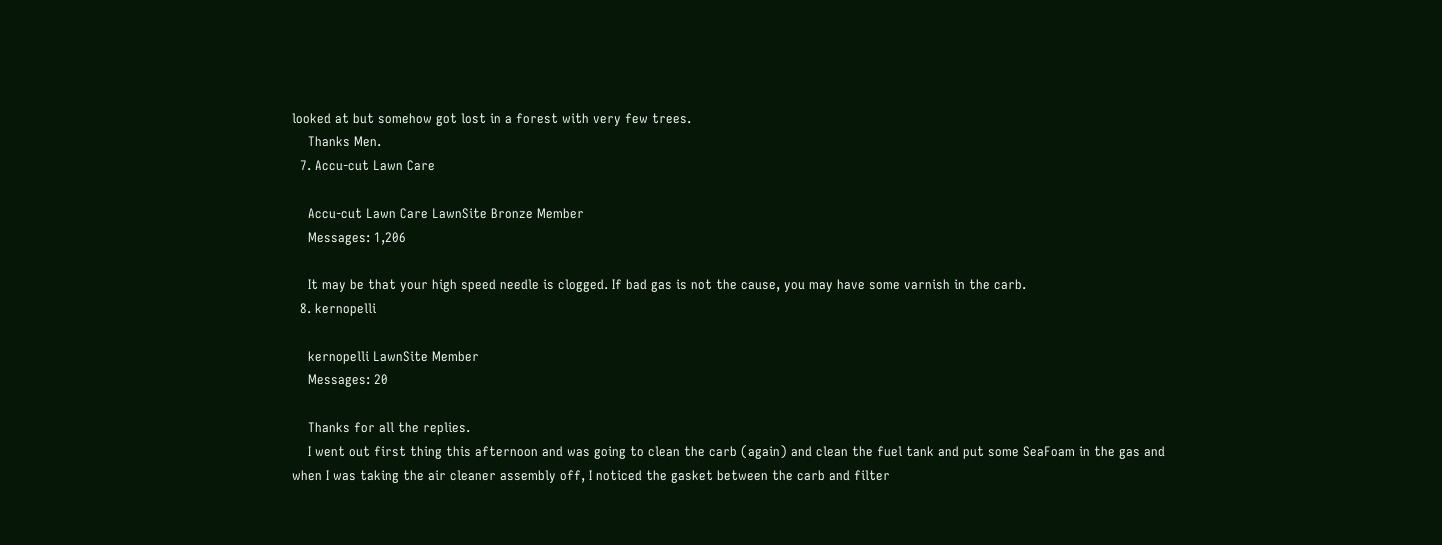looked at but somehow got lost in a forest with very few trees.
    Thanks Men.
  7. Accu-cut Lawn Care

    Accu-cut Lawn Care LawnSite Bronze Member
    Messages: 1,206

    It may be that your high speed needle is clogged. If bad gas is not the cause, you may have some varnish in the carb.
  8. kernopelli

    kernopelli LawnSite Member
    Messages: 20

    Thanks for all the replies.
    I went out first thing this afternoon and was going to clean the carb (again) and clean the fuel tank and put some SeaFoam in the gas and when I was taking the air cleaner assembly off, I noticed the gasket between the carb and filter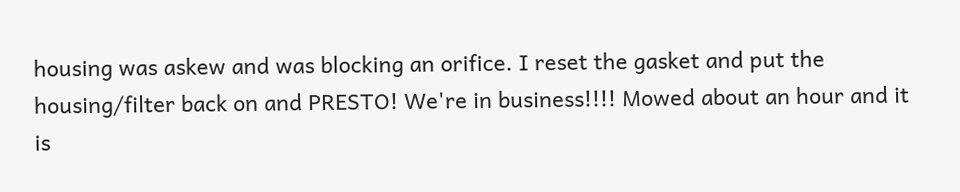housing was askew and was blocking an orifice. I reset the gasket and put the housing/filter back on and PRESTO! We're in business!!!! Mowed about an hour and it is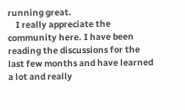running great.
    I really appreciate the community here. I have been reading the discussions for the last few months and have learned a lot and really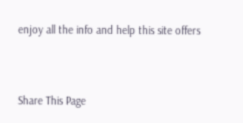enjoy all the info and help this site offers


Share This Page